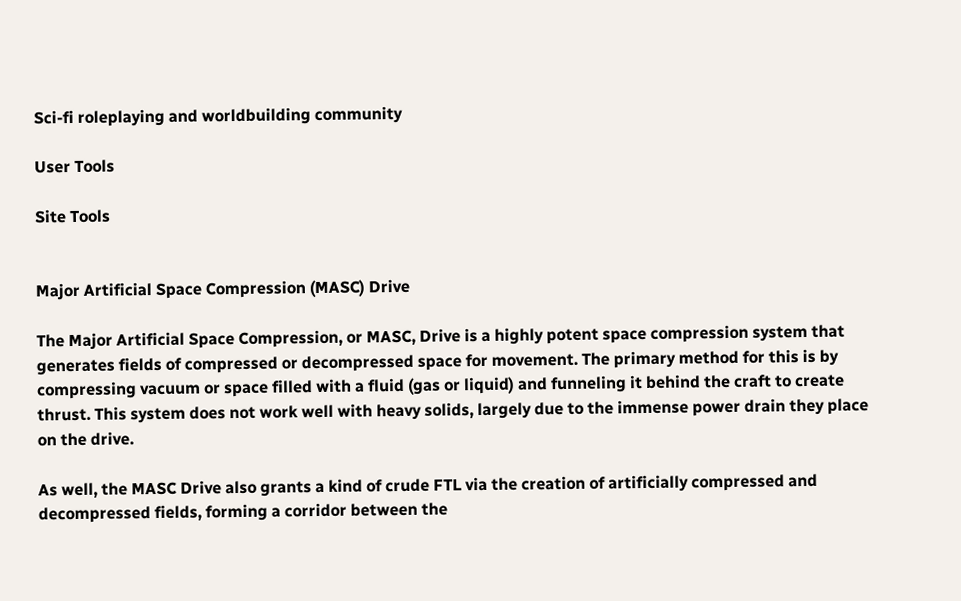Sci-fi roleplaying and worldbuilding community

User Tools

Site Tools


Major Artificial Space Compression (MASC) Drive

The Major Artificial Space Compression, or MASC, Drive is a highly potent space compression system that generates fields of compressed or decompressed space for movement. The primary method for this is by compressing vacuum or space filled with a fluid (gas or liquid) and funneling it behind the craft to create thrust. This system does not work well with heavy solids, largely due to the immense power drain they place on the drive.

As well, the MASC Drive also grants a kind of crude FTL via the creation of artificially compressed and decompressed fields, forming a corridor between the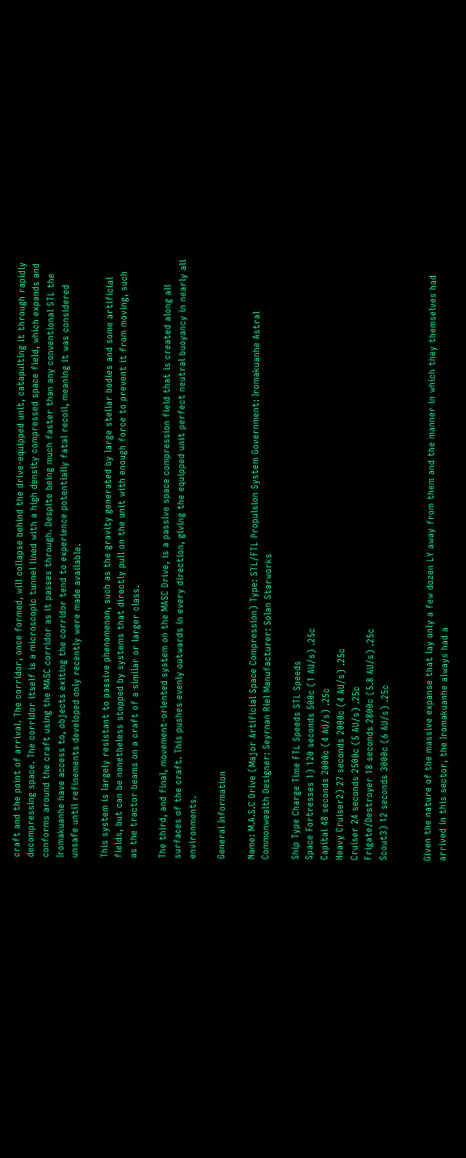craft and the point of arrival. The corridor, once formed, will collapse behind the drive-equipped unit, catapulting it through rapidly decompressing space. The corridor itself is a microscopic tunnel lined with a high density compressed space field, which expands and conforms around the craft using the MASC corridor as it passes through. Despite being much faster than any conventional STL the Iromakuanhe have access to, objects exiting the corridor tend to experience potentially fatal recoil, meaning it was considered unsafe until refinements developed only recently were made available.

This system is largely resistant to passive phenomenon, such as the gravity generated by large stellar bodies and some artificial fields, but can be nonetheless stopped by systems that directly pull on the unit with enough force to prevent it from moving, such as the tractor beams on a craft of a similar or larger class.

The third, and final, movement-oriented system on the MASC Drive, is a passive space compression field that is created along all surfaces of the craft. This pushes evenly outwards in every direction, giving the equipped unit perfect neutral buoyancy in nearly all environments.

General Information

Name: M.A.S.C Drive (Major Artificial Space Compression) Type: STL/FTL Propulsion System Government: Iromakuanhe Astral Commonwealth Designer: Seyrnan Riel Manufacturer: Solan Starworks

Ship Type Charge Time FTL Speeds STL Speeds
Space Fortresses 1) 120 seconds 500c (1 AU/s) .25c
Capital 48 seconds 2000c (4 AU/s) .25c
Heavy Cruiser2) 27 seconds 2000c (4 AU/s) .25c
Cruiser 24 seconds 2500c (5 AU/s) .25c
Frigate/Destroyer 18 seconds 2800c (5.8 AU/s) .25c
Scout3) 12 seconds 3000c (6 AU/s) .25c


Given the nature of the massive expanse that lay only a few dozen LY away from them and the manner in which they themselves had arrived in this sector, the Iromakuanhe always had a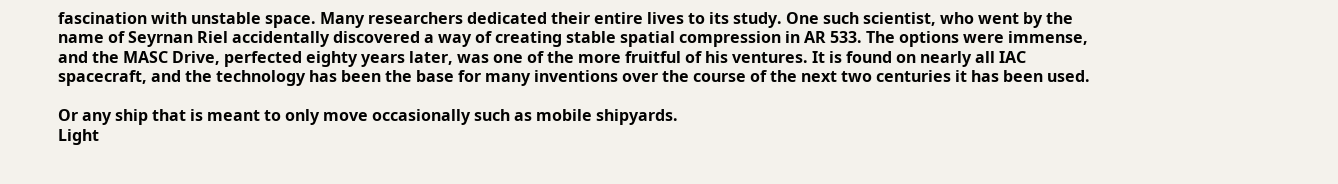fascination with unstable space. Many researchers dedicated their entire lives to its study. One such scientist, who went by the name of Seyrnan Riel accidentally discovered a way of creating stable spatial compression in AR 533. The options were immense, and the MASC Drive, perfected eighty years later, was one of the more fruitful of his ventures. It is found on nearly all IAC spacecraft, and the technology has been the base for many inventions over the course of the next two centuries it has been used.

Or any ship that is meant to only move occasionally such as mobile shipyards.
Light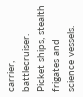carrier, battlecruiser.
Picket ships, stealth frigates and science vessels.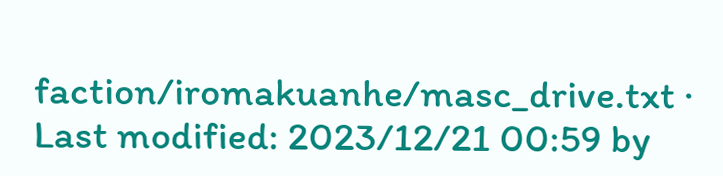faction/iromakuanhe/masc_drive.txt · Last modified: 2023/12/21 00:59 by